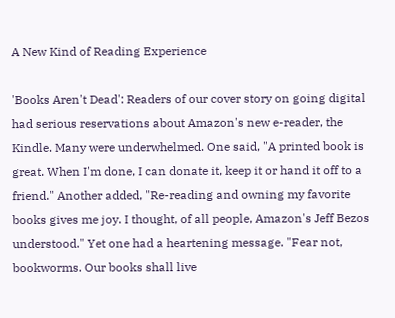A New Kind of Reading Experience

'Books Aren't Dead': Readers of our cover story on going digital had serious reservations about Amazon's new e-reader, the Kindle. Many were underwhelmed. One said, "A printed book is great. When I'm done, I can donate it, keep it or hand it off to a friend." Another added, "Re-reading and owning my favorite books gives me joy. I thought, of all people, Amazon's Jeff Bezos understood." Yet one had a heartening message. "Fear not, bookworms. Our books shall live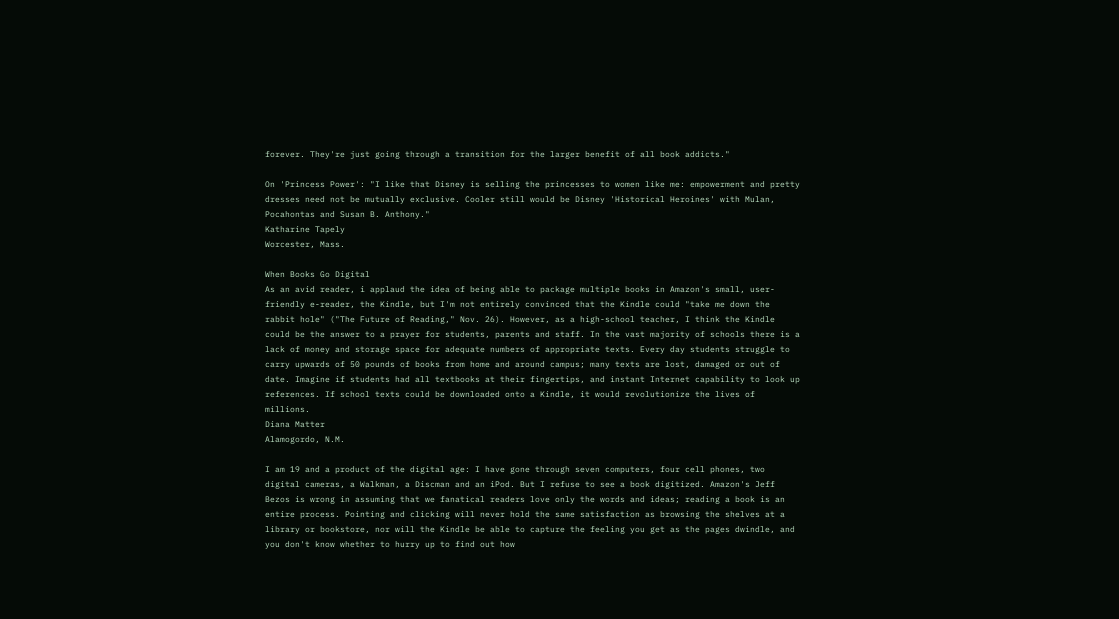forever. They're just going through a transition for the larger benefit of all book addicts."

On 'Princess Power': "I like that Disney is selling the princesses to women like me: empowerment and pretty dresses need not be mutually exclusive. Cooler still would be Disney 'Historical Heroines' with Mulan, Pocahontas and Susan B. Anthony."
Katharine Tapely
Worcester, Mass.

When Books Go Digital
As an avid reader, i applaud the idea of being able to package multiple books in Amazon's small, user-friendly e-reader, the Kindle, but I'm not entirely convinced that the Kindle could "take me down the rabbit hole" ("The Future of Reading," Nov. 26). However, as a high-school teacher, I think the Kindle could be the answer to a prayer for students, parents and staff. In the vast majority of schools there is a lack of money and storage space for adequate numbers of appropriate texts. Every day students struggle to carry upwards of 50 pounds of books from home and around campus; many texts are lost, damaged or out of date. Imagine if students had all textbooks at their fingertips, and instant Internet capability to look up references. If school texts could be downloaded onto a Kindle, it would revolutionize the lives of millions.
Diana Matter
Alamogordo, N.M.

I am 19 and a product of the digital age: I have gone through seven computers, four cell phones, two digital cameras, a Walkman, a Discman and an iPod. But I refuse to see a book digitized. Amazon's Jeff Bezos is wrong in assuming that we fanatical readers love only the words and ideas; reading a book is an entire process. Pointing and clicking will never hold the same satisfaction as browsing the shelves at a library or bookstore, nor will the Kindle be able to capture the feeling you get as the pages dwindle, and you don't know whether to hurry up to find out how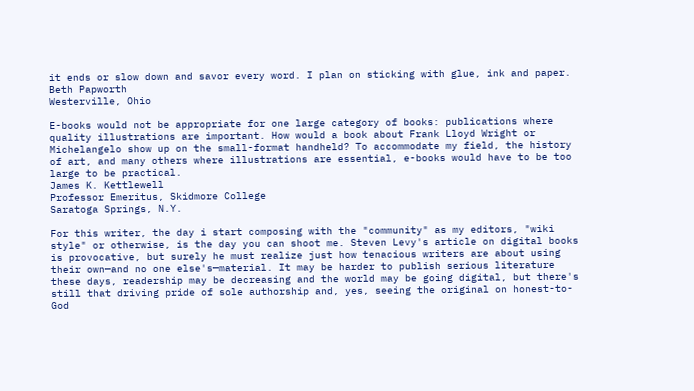it ends or slow down and savor every word. I plan on sticking with glue, ink and paper.
Beth Papworth
Westerville, Ohio

E-books would not be appropriate for one large category of books: publications where quality illustrations are important. How would a book about Frank Lloyd Wright or Michelangelo show up on the small-format handheld? To accommodate my field, the history of art, and many others where illustrations are essential, e-books would have to be too large to be practical.
James K. Kettlewell
Professor Emeritus, Skidmore College
Saratoga Springs, N.Y.

For this writer, the day i start composing with the "community" as my editors, "wiki style" or otherwise, is the day you can shoot me. Steven Levy's article on digital books is provocative, but surely he must realize just how tenacious writers are about using their own—and no one else's—material. It may be harder to publish serious literature these days, readership may be decreasing and the world may be going digital, but there's still that driving pride of sole authorship and, yes, seeing the original on honest-to-God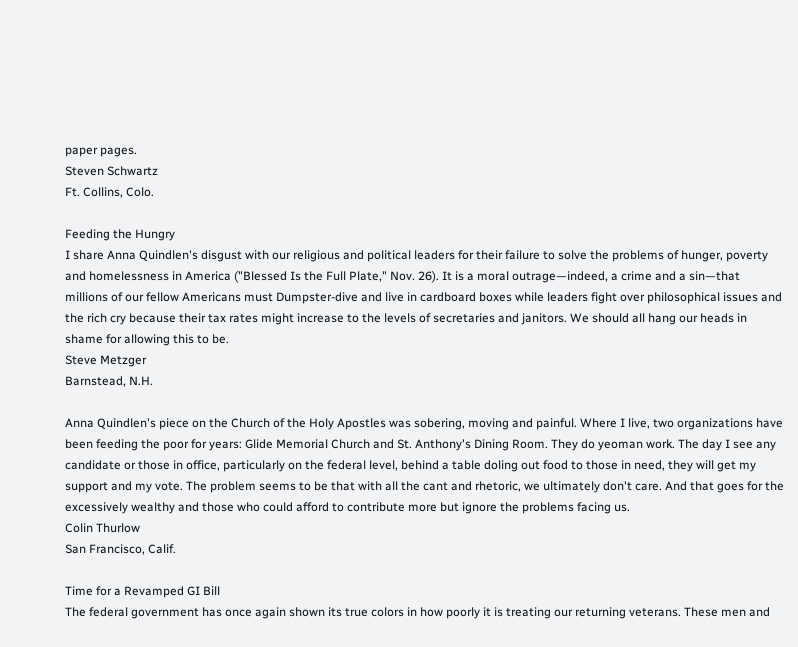paper pages.
Steven Schwartz
Ft. Collins, Colo.

Feeding the Hungry
I share Anna Quindlen's disgust with our religious and political leaders for their failure to solve the problems of hunger, poverty and homelessness in America ("Blessed Is the Full Plate," Nov. 26). It is a moral outrage—indeed, a crime and a sin—that millions of our fellow Americans must Dumpster-dive and live in cardboard boxes while leaders fight over philosophical issues and the rich cry because their tax rates might increase to the levels of secretaries and janitors. We should all hang our heads in shame for allowing this to be.
Steve Metzger
Barnstead, N.H.

Anna Quindlen's piece on the Church of the Holy Apostles was sobering, moving and painful. Where I live, two organizations have been feeding the poor for years: Glide Memorial Church and St. Anthony's Dining Room. They do yeoman work. The day I see any candidate or those in office, particularly on the federal level, behind a table doling out food to those in need, they will get my support and my vote. The problem seems to be that with all the cant and rhetoric, we ultimately don't care. And that goes for the excessively wealthy and those who could afford to contribute more but ignore the problems facing us.
Colin Thurlow
San Francisco, Calif.

Time for a Revamped GI Bill
The federal government has once again shown its true colors in how poorly it is treating our returning veterans. These men and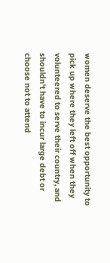women deserve the best opportunity to pick up where they left off when they volunteered to serve their country, and shouldn't have to incur large debt or choose not to attend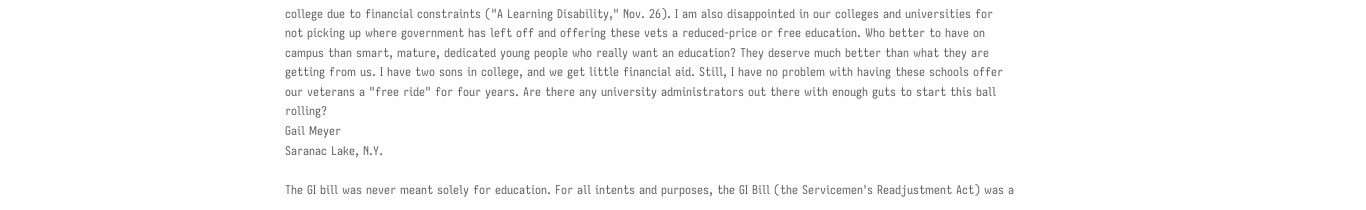college due to financial constraints ("A Learning Disability," Nov. 26). I am also disappointed in our colleges and universities for not picking up where government has left off and offering these vets a reduced-price or free education. Who better to have on campus than smart, mature, dedicated young people who really want an education? They deserve much better than what they are getting from us. I have two sons in college, and we get little financial aid. Still, I have no problem with having these schools offer our veterans a "free ride" for four years. Are there any university administrators out there with enough guts to start this ball rolling?
Gail Meyer
Saranac Lake, N.Y.

The GI bill was never meant solely for education. For all intents and purposes, the GI Bill (the Servicemen's Readjustment Act) was a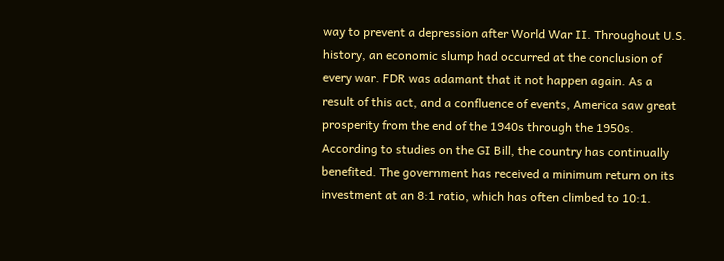way to prevent a depression after World War II. Throughout U.S. history, an economic slump had occurred at the conclusion of every war. FDR was adamant that it not happen again. As a result of this act, and a confluence of events, America saw great prosperity from the end of the 1940s through the 1950s. According to studies on the GI Bill, the country has continually benefited. The government has received a minimum return on its investment at an 8:1 ratio, which has often climbed to 10:1.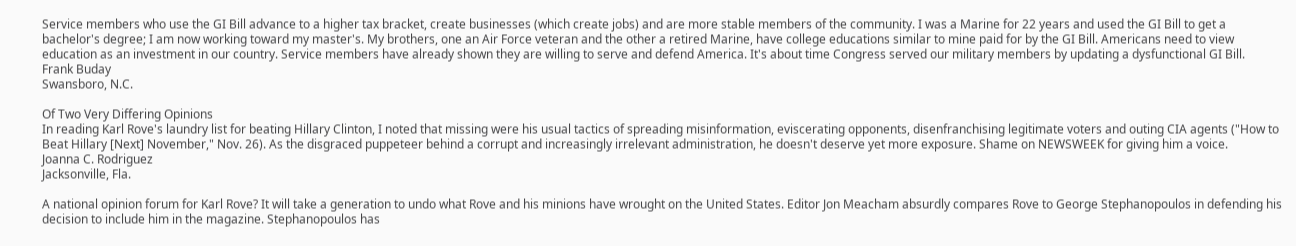Service members who use the GI Bill advance to a higher tax bracket, create businesses (which create jobs) and are more stable members of the community. I was a Marine for 22 years and used the GI Bill to get a bachelor's degree; I am now working toward my master's. My brothers, one an Air Force veteran and the other a retired Marine, have college educations similar to mine paid for by the GI Bill. Americans need to view education as an investment in our country. Service members have already shown they are willing to serve and defend America. It's about time Congress served our military members by updating a dysfunctional GI Bill.
Frank Buday
Swansboro, N.C.

Of Two Very Differing Opinions
In reading Karl Rove's laundry list for beating Hillary Clinton, I noted that missing were his usual tactics of spreading misinformation, eviscerating opponents, disenfranchising legitimate voters and outing CIA agents ("How to Beat Hillary [Next] November," Nov. 26). As the disgraced puppeteer behind a corrupt and increasingly irrelevant administration, he doesn't deserve yet more exposure. Shame on NEWSWEEK for giving him a voice.
Joanna C. Rodriguez
Jacksonville, Fla.

A national opinion forum for Karl Rove? It will take a generation to undo what Rove and his minions have wrought on the United States. Editor Jon Meacham absurdly compares Rove to George Stephanopoulos in defending his decision to include him in the magazine. Stephanopoulos has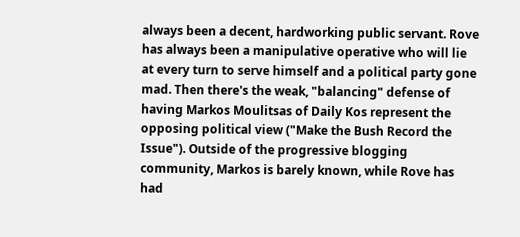always been a decent, hardworking public servant. Rove has always been a manipulative operative who will lie at every turn to serve himself and a political party gone mad. Then there's the weak, "balancing" defense of having Markos Moulitsas of Daily Kos represent the opposing political view ("Make the Bush Record the Issue"). Outside of the progressive blogging community, Markos is barely known, while Rove has had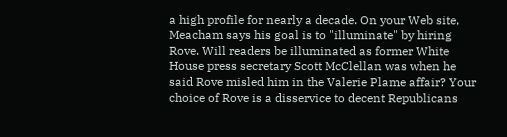a high profile for nearly a decade. On your Web site, Meacham says his goal is to "illuminate" by hiring Rove. Will readers be illuminated as former White House press secretary Scott McClellan was when he said Rove misled him in the Valerie Plame affair? Your choice of Rove is a disservice to decent Republicans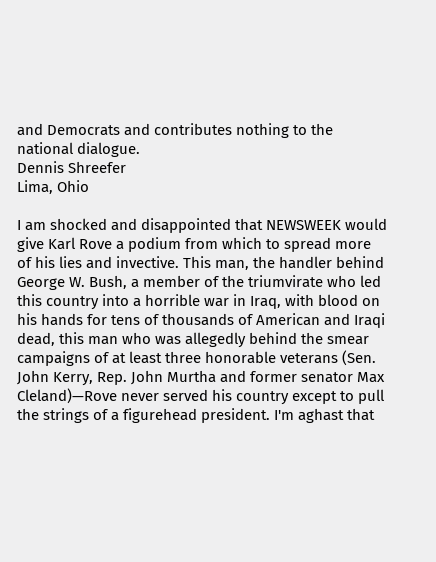and Democrats and contributes nothing to the national dialogue.
Dennis Shreefer
Lima, Ohio

I am shocked and disappointed that NEWSWEEK would give Karl Rove a podium from which to spread more of his lies and invective. This man, the handler behind George W. Bush, a member of the triumvirate who led this country into a horrible war in Iraq, with blood on his hands for tens of thousands of American and Iraqi dead, this man who was allegedly behind the smear campaigns of at least three honorable veterans (Sen. John Kerry, Rep. John Murtha and former senator Max Cleland)—Rove never served his country except to pull the strings of a figurehead president. I'm aghast that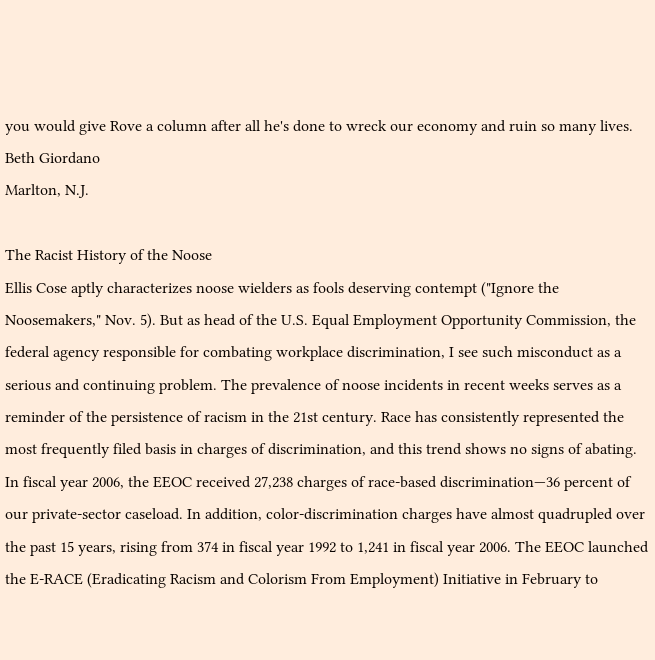you would give Rove a column after all he's done to wreck our economy and ruin so many lives.
Beth Giordano
Marlton, N.J.

The Racist History of the Noose
Ellis Cose aptly characterizes noose wielders as fools deserving contempt ("Ignore the Noosemakers," Nov. 5). But as head of the U.S. Equal Employment Opportunity Commission, the federal agency responsible for combating workplace discrimination, I see such misconduct as a serious and continuing problem. The prevalence of noose incidents in recent weeks serves as a reminder of the persistence of racism in the 21st century. Race has consistently represented the most frequently filed basis in charges of discrimination, and this trend shows no signs of abating. In fiscal year 2006, the EEOC received 27,238 charges of race-based discrimination—36 percent of our private-sector caseload. In addition, color-discrimination charges have almost quadrupled over the past 15 years, rising from 374 in fiscal year 1992 to 1,241 in fiscal year 2006. The EEOC launched the E-RACE (Eradicating Racism and Colorism From Employment) Initiative in February to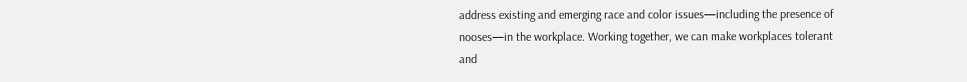address existing and emerging race and color issues—including the presence of nooses—in the workplace. Working together, we can make workplaces tolerant and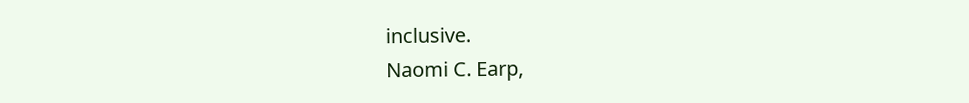inclusive.
Naomi C. Earp,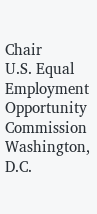Chair
U.S. Equal Employment Opportunity Commission
Washington, D.C.